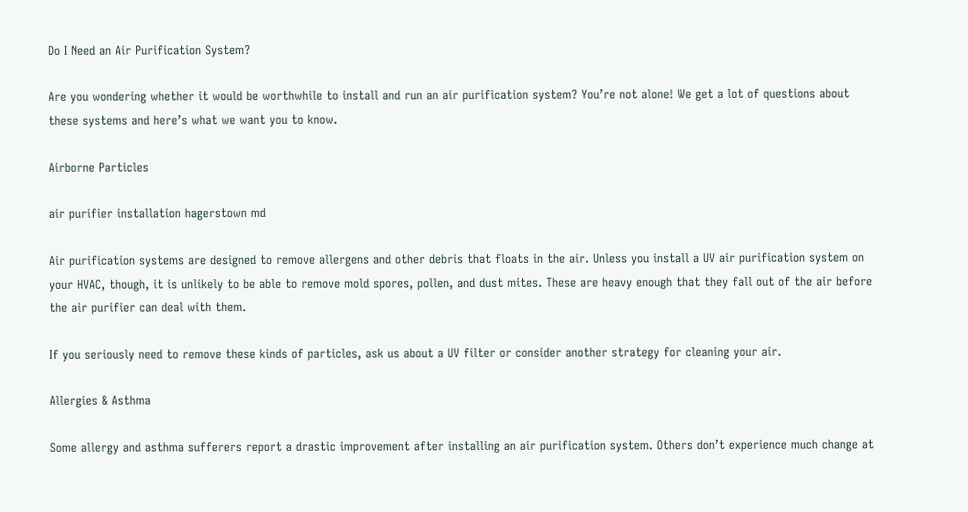Do I Need an Air Purification System?

Are you wondering whether it would be worthwhile to install and run an air purification system? You’re not alone! We get a lot of questions about these systems and here’s what we want you to know.

Airborne Particles

air purifier installation hagerstown md

Air purification systems are designed to remove allergens and other debris that floats in the air. Unless you install a UV air purification system on your HVAC, though, it is unlikely to be able to remove mold spores, pollen, and dust mites. These are heavy enough that they fall out of the air before the air purifier can deal with them.

If you seriously need to remove these kinds of particles, ask us about a UV filter or consider another strategy for cleaning your air.

Allergies & Asthma

Some allergy and asthma sufferers report a drastic improvement after installing an air purification system. Others don’t experience much change at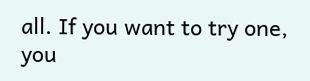all. If you want to try one, you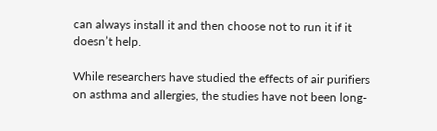can always install it and then choose not to run it if it doesn’t help.

While researchers have studied the effects of air purifiers on asthma and allergies, the studies have not been long-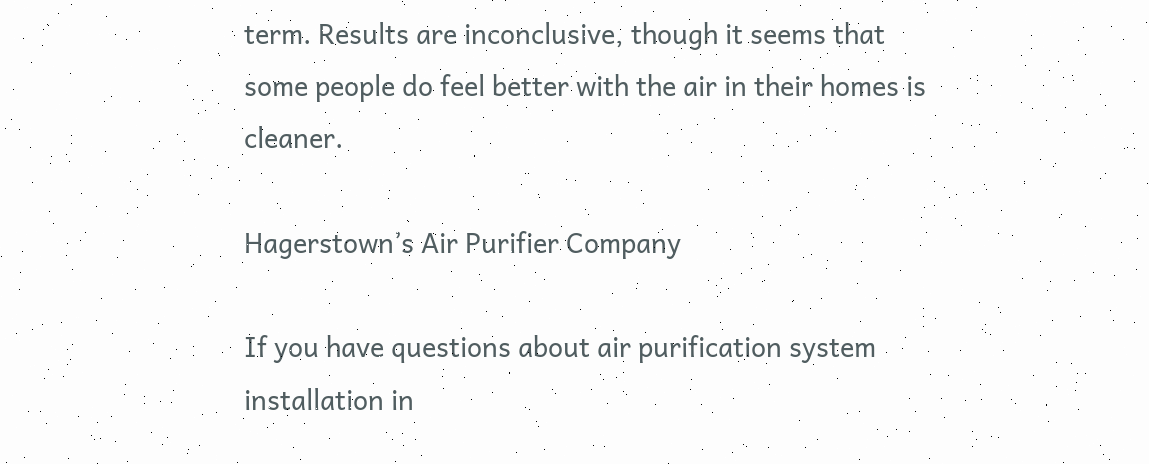term. Results are inconclusive, though it seems that some people do feel better with the air in their homes is cleaner.

Hagerstown’s Air Purifier Company

If you have questions about air purification system installation in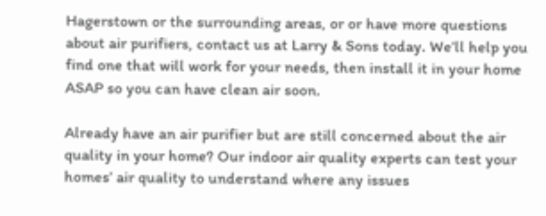Hagerstown or the surrounding areas, or or have more questions about air purifiers, contact us at Larry & Sons today. We’ll help you find one that will work for your needs, then install it in your home ASAP so you can have clean air soon.

Already have an air purifier but are still concerned about the air quality in your home? Our indoor air quality experts can test your homes’ air quality to understand where any issues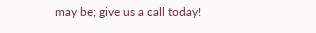may be; give us a call today!